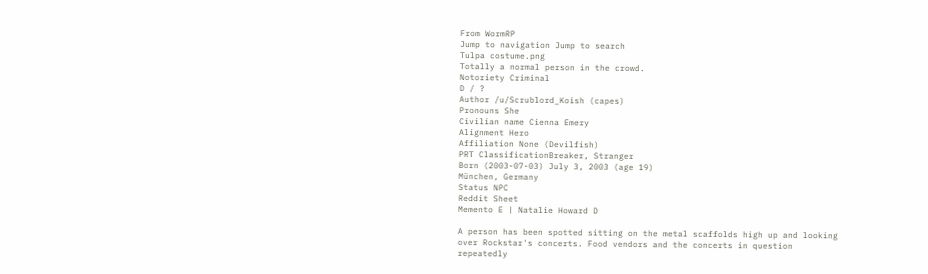From WormRP
Jump to navigation Jump to search
Tulpa costume.png
Totally a normal person in the crowd.
Notoriety Criminal
D / ?
Author /u/Scrublord_Koish (capes)
Pronouns She
Civilian name Cienna Emery
Alignment Hero
Affiliation None (Devilfish)
PRT ClassificationBreaker, Stranger
Born (2003-07-03) July 3, 2003 (age 19)
München, Germany
Status NPC
Reddit Sheet
Memento E | Natalie Howard D

A person has been spotted sitting on the metal scaffolds high up and looking over Rockstar's concerts. Food vendors and the concerts in question repeatedly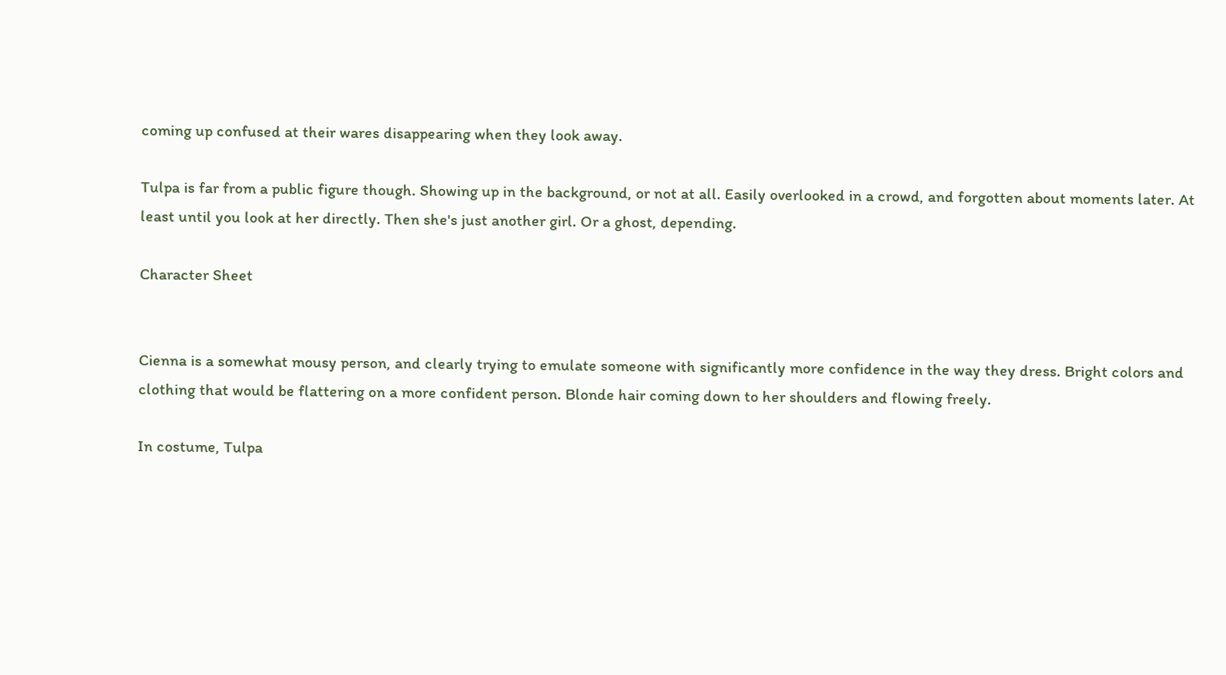coming up confused at their wares disappearing when they look away.

Tulpa is far from a public figure though. Showing up in the background, or not at all. Easily overlooked in a crowd, and forgotten about moments later. At least until you look at her directly. Then she's just another girl. Or a ghost, depending.

Character Sheet


Cienna is a somewhat mousy person, and clearly trying to emulate someone with significantly more confidence in the way they dress. Bright colors and clothing that would be flattering on a more confident person. Blonde hair coming down to her shoulders and flowing freely.

In costume, Tulpa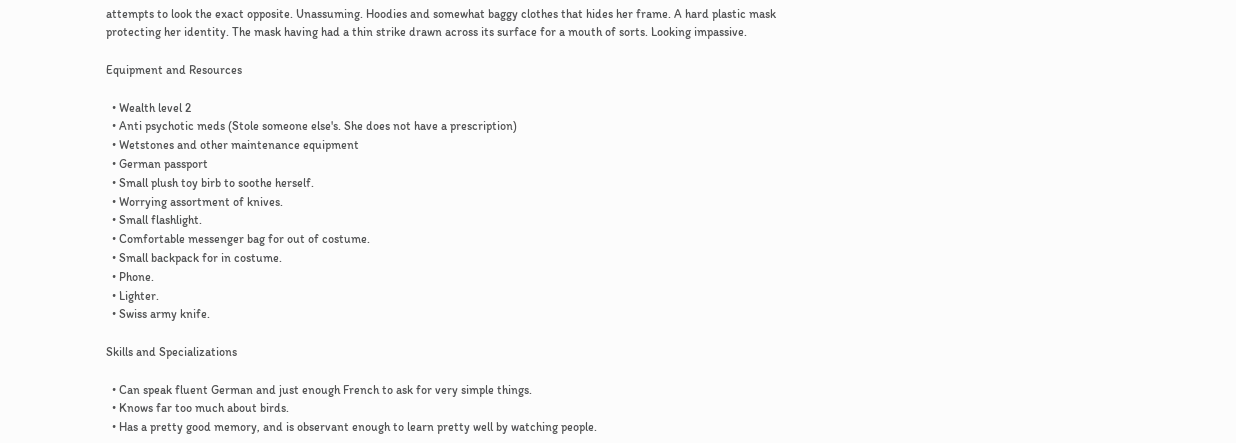attempts to look the exact opposite. Unassuming. Hoodies and somewhat baggy clothes that hides her frame. A hard plastic mask protecting her identity. The mask having had a thin strike drawn across its surface for a mouth of sorts. Looking impassive.

Equipment and Resources

  • Wealth level 2
  • Anti psychotic meds (Stole someone else's. She does not have a prescription)
  • Wetstones and other maintenance equipment
  • German passport
  • Small plush toy birb to soothe herself.
  • Worrying assortment of knives.
  • Small flashlight.
  • Comfortable messenger bag for out of costume.
  • Small backpack for in costume.
  • Phone.
  • Lighter.
  • Swiss army knife.

Skills and Specializations

  • Can speak fluent German and just enough French to ask for very simple things.
  • Knows far too much about birds.
  • Has a pretty good memory, and is observant enough to learn pretty well by watching people.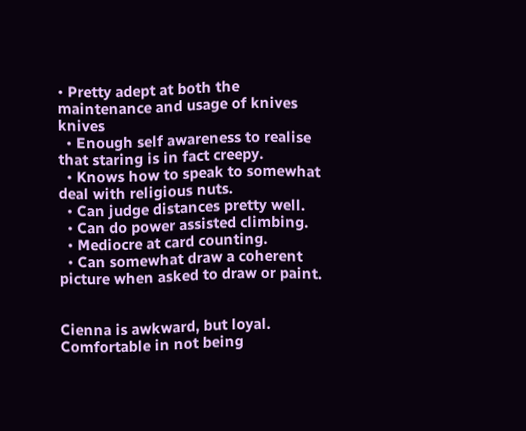• Pretty adept at both the maintenance and usage of knives knives
  • Enough self awareness to realise that staring is in fact creepy.
  • Knows how to speak to somewhat deal with religious nuts.
  • Can judge distances pretty well.
  • Can do power assisted climbing.
  • Mediocre at card counting.
  • Can somewhat draw a coherent picture when asked to draw or paint.


Cienna is awkward, but loyal. Comfortable in not being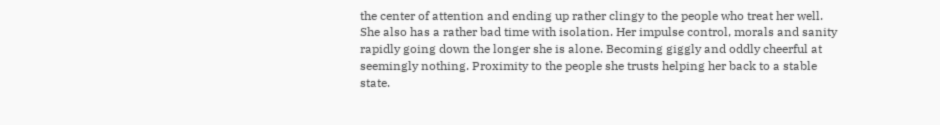the center of attention and ending up rather clingy to the people who treat her well. She also has a rather bad time with isolation. Her impulse control, morals and sanity rapidly going down the longer she is alone. Becoming giggly and oddly cheerful at seemingly nothing. Proximity to the people she trusts helping her back to a stable state.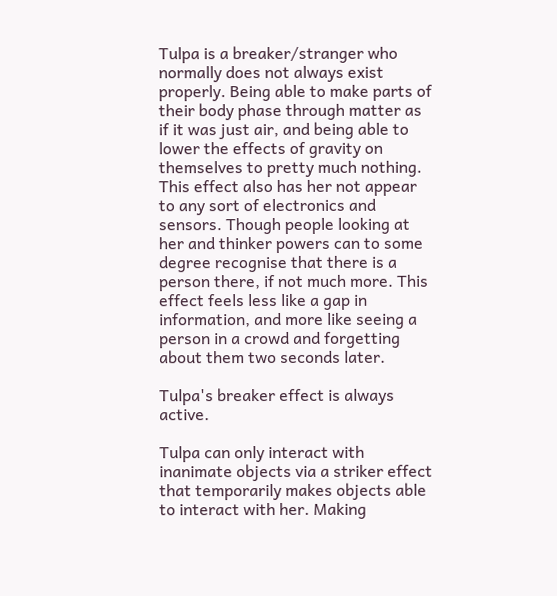Tulpa is a breaker/stranger who normally does not always exist properly. Being able to make parts of their body phase through matter as if it was just air, and being able to lower the effects of gravity on themselves to pretty much nothing. This effect also has her not appear to any sort of electronics and sensors. Though people looking at her and thinker powers can to some degree recognise that there is a person there, if not much more. This effect feels less like a gap in information, and more like seeing a person in a crowd and forgetting about them two seconds later.

Tulpa's breaker effect is always active.

Tulpa can only interact with inanimate objects via a striker effect that temporarily makes objects able to interact with her. Making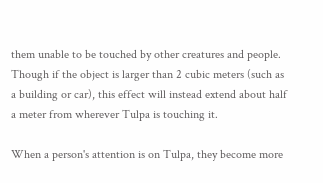them unable to be touched by other creatures and people. Though if the object is larger than 2 cubic meters (such as a building or car), this effect will instead extend about half a meter from wherever Tulpa is touching it.

When a person's attention is on Tulpa, they become more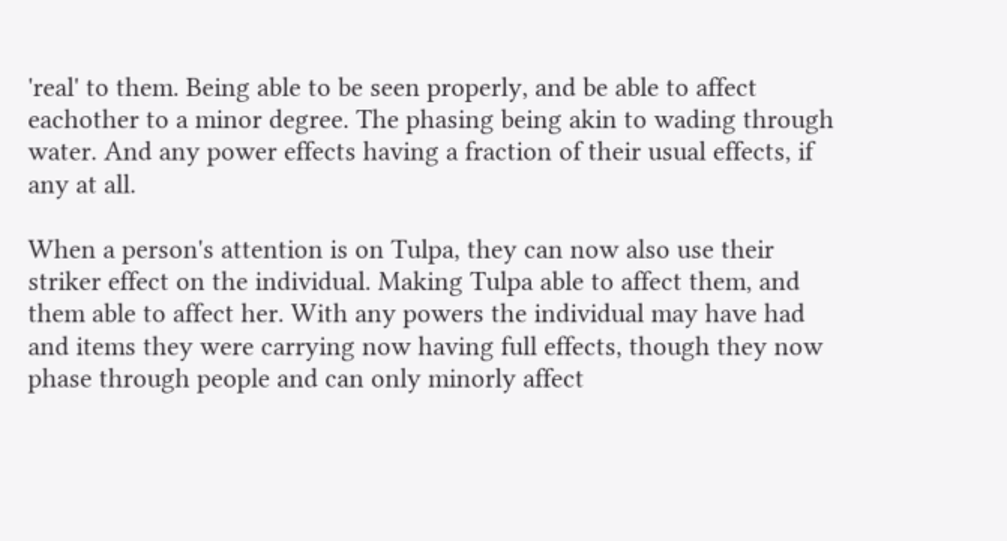'real' to them. Being able to be seen properly, and be able to affect eachother to a minor degree. The phasing being akin to wading through water. And any power effects having a fraction of their usual effects, if any at all.

When a person's attention is on Tulpa, they can now also use their striker effect on the individual. Making Tulpa able to affect them, and them able to affect her. With any powers the individual may have had and items they were carrying now having full effects, though they now phase through people and can only minorly affect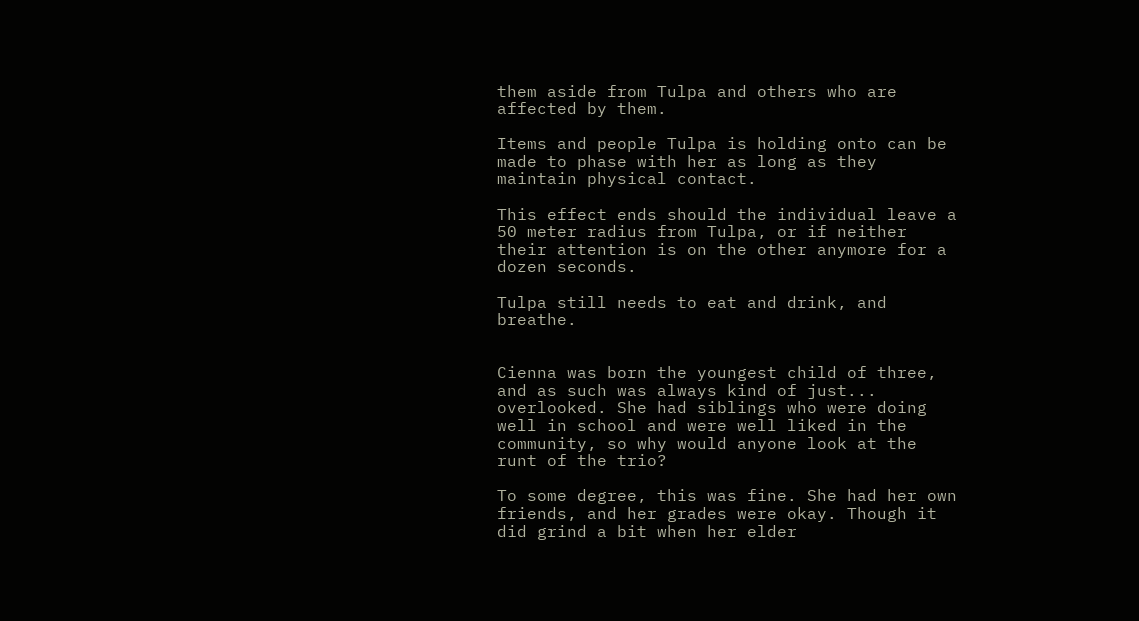them aside from Tulpa and others who are affected by them.

Items and people Tulpa is holding onto can be made to phase with her as long as they maintain physical contact.

This effect ends should the individual leave a 50 meter radius from Tulpa, or if neither their attention is on the other anymore for a dozen seconds.

Tulpa still needs to eat and drink, and breathe.


Cienna was born the youngest child of three, and as such was always kind of just... overlooked. She had siblings who were doing well in school and were well liked in the community, so why would anyone look at the runt of the trio?

To some degree, this was fine. She had her own friends, and her grades were okay. Though it did grind a bit when her elder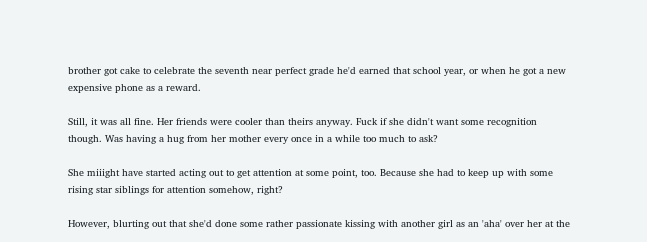brother got cake to celebrate the seventh near perfect grade he'd earned that school year, or when he got a new expensive phone as a reward.

Still, it was all fine. Her friends were cooler than theirs anyway. Fuck if she didn't want some recognition though. Was having a hug from her mother every once in a while too much to ask?

She miiight have started acting out to get attention at some point, too. Because she had to keep up with some rising star siblings for attention somehow, right?

However, blurting out that she'd done some rather passionate kissing with another girl as an 'aha' over her at the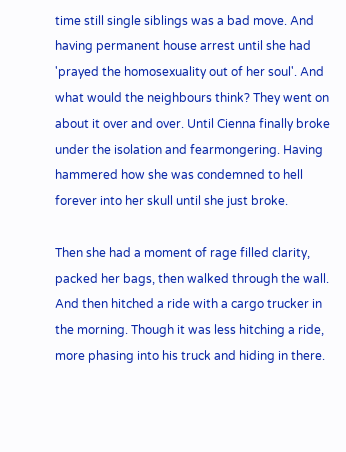time still single siblings was a bad move. And having permanent house arrest until she had 'prayed the homosexuality out of her soul'. And what would the neighbours think? They went on about it over and over. Until Cienna finally broke under the isolation and fearmongering. Having hammered how she was condemned to hell forever into her skull until she just broke.

Then she had a moment of rage filled clarity, packed her bags, then walked through the wall. And then hitched a ride with a cargo trucker in the morning. Though it was less hitching a ride, more phasing into his truck and hiding in there.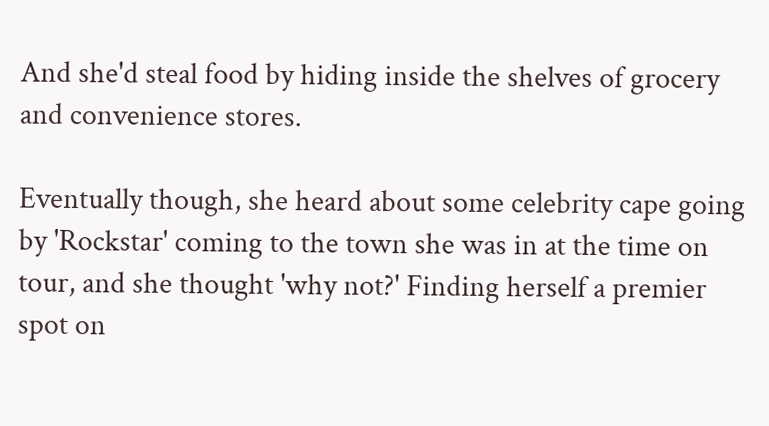And she'd steal food by hiding inside the shelves of grocery and convenience stores.

Eventually though, she heard about some celebrity cape going by 'Rockstar' coming to the town she was in at the time on tour, and she thought 'why not?' Finding herself a premier spot on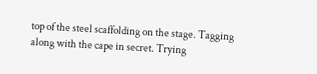top of the steel scaffolding on the stage. Tagging along with the cape in secret. Trying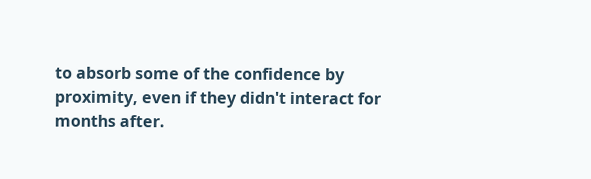to absorb some of the confidence by proximity, even if they didn't interact for months after.